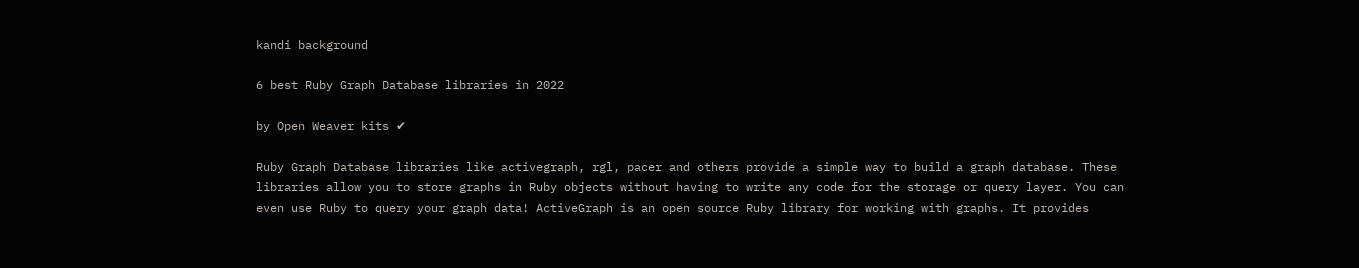kandi background

6 best Ruby Graph Database libraries in 2022

by Open Weaver kits ✔

Ruby Graph Database libraries like activegraph, rgl, pacer and others provide a simple way to build a graph database. These libraries allow you to store graphs in Ruby objects without having to write any code for the storage or query layer. You can even use Ruby to query your graph data! ActiveGraph is an open source Ruby library for working with graphs. It provides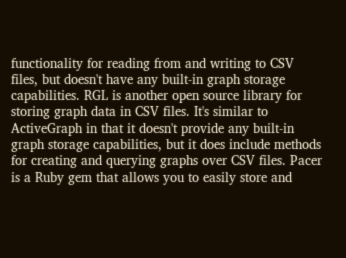functionality for reading from and writing to CSV files, but doesn't have any built-in graph storage capabilities. RGL is another open source library for storing graph data in CSV files. It's similar to ActiveGraph in that it doesn't provide any built-in graph storage capabilities, but it does include methods for creating and querying graphs over CSV files. Pacer is a Ruby gem that allows you to easily store and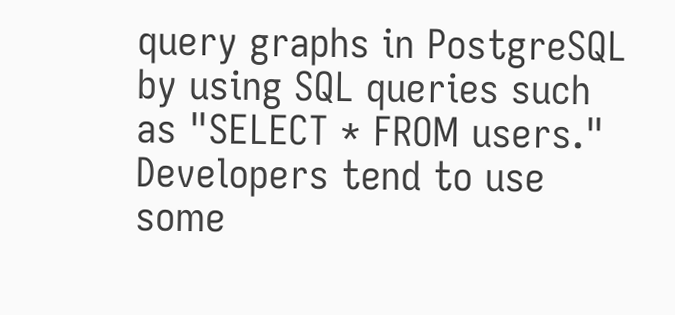query graphs in PostgreSQL by using SQL queries such as "SELECT * FROM users." Developers tend to use some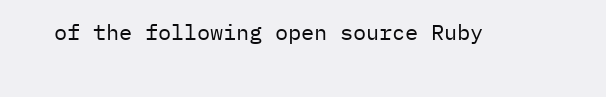of the following open source Ruby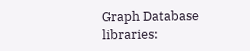Graph Database libraries: